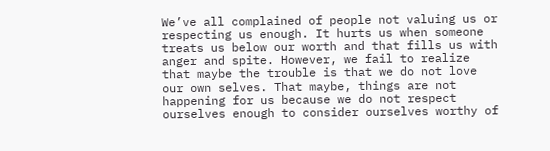We’ve all complained of people not valuing us or respecting us enough. It hurts us when someone treats us below our worth and that fills us with anger and spite. However, we fail to realize that maybe the trouble is that we do not love our own selves. That maybe, things are not happening for us because we do not respect ourselves enough to consider ourselves worthy of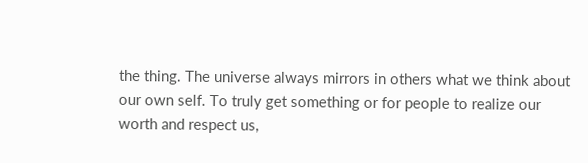the thing. The universe always mirrors in others what we think about our own self. To truly get something or for people to realize our worth and respect us,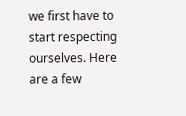we first have to start respecting ourselves. Here are a few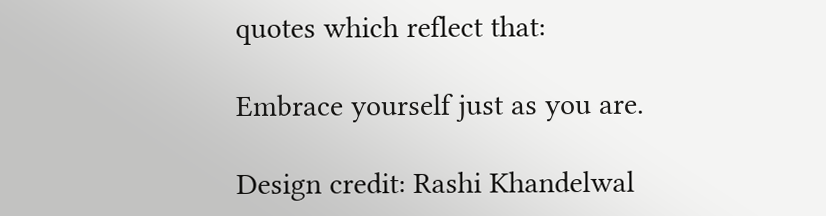quotes which reflect that:

Embrace yourself just as you are.

Design credit: Rashi Khandelwal